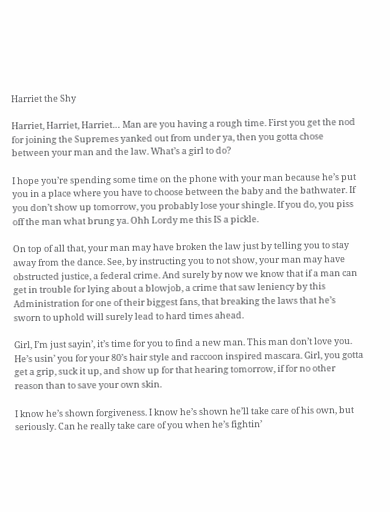Harriet the Shy

Harriet, Harriet, Harriet… Man are you having a rough time. First you get the nod for joining the Supremes yanked out from under ya, then you gotta chose between your man and the law. What’s a girl to do?

I hope you’re spending some time on the phone with your man because he’s put you in a place where you have to choose between the baby and the bathwater. If you don’t show up tomorrow, you probably lose your shingle. If you do, you piss off the man what brung ya. Ohh Lordy me this IS a pickle.

On top of all that, your man may have broken the law just by telling you to stay away from the dance. See, by instructing you to not show, your man may have obstructed justice, a federal crime. And surely by now we know that if a man can get in trouble for lying about a blowjob, a crime that saw leniency by this Administration for one of their biggest fans, that breaking the laws that he’s sworn to uphold will surely lead to hard times ahead.

Girl, I’m just sayin’, it’s time for you to find a new man. This man don’t love you. He’s usin’ you for your 80’s hair style and raccoon inspired mascara. Girl, you gotta get a grip, suck it up, and show up for that hearing tomorrow, if for no other reason than to save your own skin.

I know he’s shown forgiveness. I know he’s shown he’ll take care of his own, but seriously. Can he really take care of you when he’s fightin’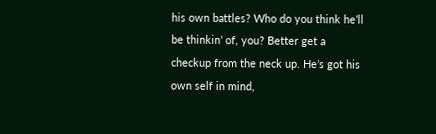his own battles? Who do you think he’ll be thinkin’ of, you? Better get a checkup from the neck up. He’s got his own self in mind,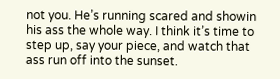not you. He’s running scared and showin his ass the whole way. I think it’s time to step up, say your piece, and watch that ass run off into the sunset.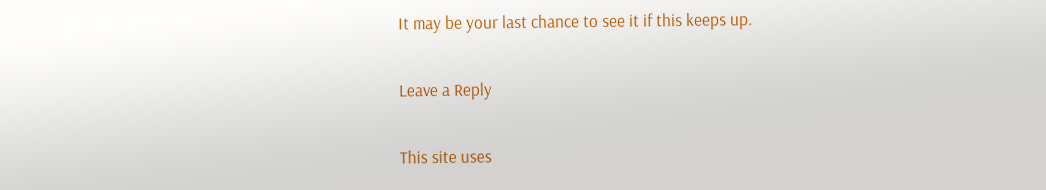It may be your last chance to see it if this keeps up.

Leave a Reply

This site uses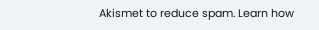Akismet to reduce spam. Learn how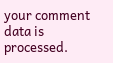your comment data is processed.